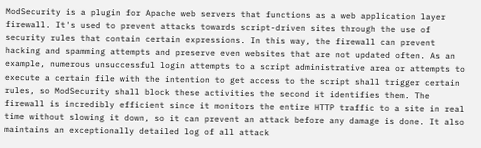ModSecurity is a plugin for Apache web servers that functions as a web application layer firewall. It's used to prevent attacks towards script-driven sites through the use of security rules that contain certain expressions. In this way, the firewall can prevent hacking and spamming attempts and preserve even websites that are not updated often. As an example, numerous unsuccessful login attempts to a script administrative area or attempts to execute a certain file with the intention to get access to the script shall trigger certain rules, so ModSecurity shall block these activities the second it identifies them. The firewall is incredibly efficient since it monitors the entire HTTP traffic to a site in real time without slowing it down, so it can prevent an attack before any damage is done. It also maintains an exceptionally detailed log of all attack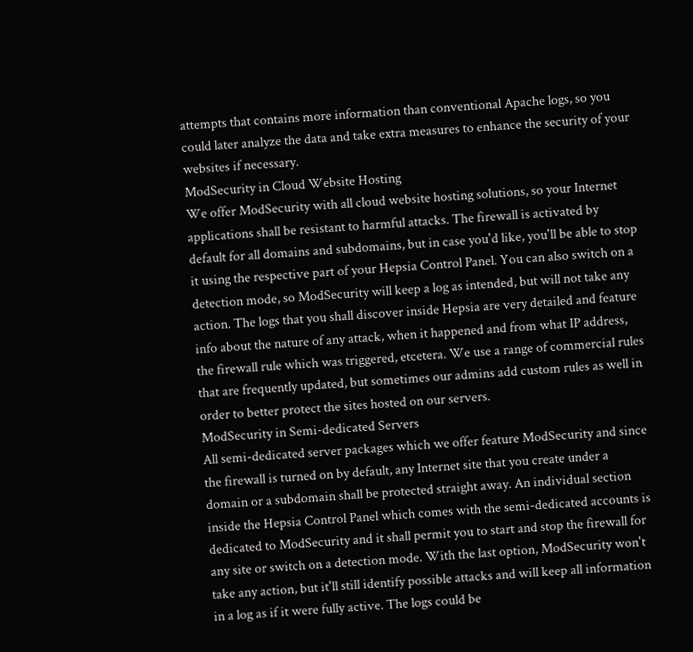attempts that contains more information than conventional Apache logs, so you could later analyze the data and take extra measures to enhance the security of your websites if necessary.
ModSecurity in Cloud Website Hosting
We offer ModSecurity with all cloud website hosting solutions, so your Internet applications shall be resistant to harmful attacks. The firewall is activated by default for all domains and subdomains, but in case you'd like, you'll be able to stop it using the respective part of your Hepsia Control Panel. You can also switch on a detection mode, so ModSecurity will keep a log as intended, but will not take any action. The logs that you shall discover inside Hepsia are very detailed and feature info about the nature of any attack, when it happened and from what IP address, the firewall rule which was triggered, etcetera. We use a range of commercial rules that are frequently updated, but sometimes our admins add custom rules as well in order to better protect the sites hosted on our servers.
ModSecurity in Semi-dedicated Servers
All semi-dedicated server packages which we offer feature ModSecurity and since the firewall is turned on by default, any Internet site that you create under a domain or a subdomain shall be protected straight away. An individual section inside the Hepsia Control Panel which comes with the semi-dedicated accounts is dedicated to ModSecurity and it shall permit you to start and stop the firewall for any site or switch on a detection mode. With the last option, ModSecurity won't take any action, but it'll still identify possible attacks and will keep all information in a log as if it were fully active. The logs could be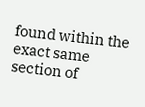found within the exact same section of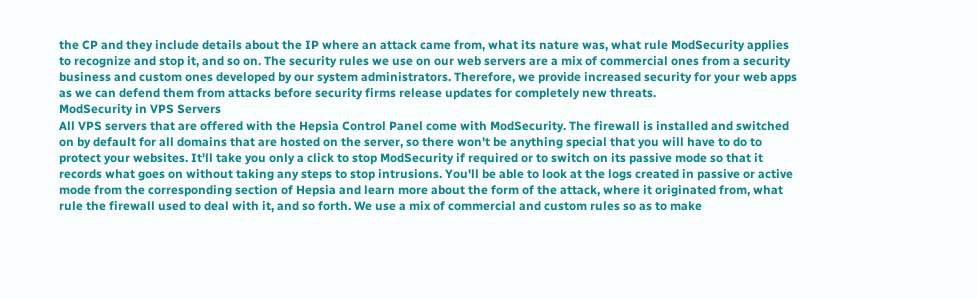the CP and they include details about the IP where an attack came from, what its nature was, what rule ModSecurity applies to recognize and stop it, and so on. The security rules we use on our web servers are a mix of commercial ones from a security business and custom ones developed by our system administrators. Therefore, we provide increased security for your web apps as we can defend them from attacks before security firms release updates for completely new threats.
ModSecurity in VPS Servers
All VPS servers that are offered with the Hepsia Control Panel come with ModSecurity. The firewall is installed and switched on by default for all domains that are hosted on the server, so there won't be anything special that you will have to do to protect your websites. It'll take you only a click to stop ModSecurity if required or to switch on its passive mode so that it records what goes on without taking any steps to stop intrusions. You'll be able to look at the logs created in passive or active mode from the corresponding section of Hepsia and learn more about the form of the attack, where it originated from, what rule the firewall used to deal with it, and so forth. We use a mix of commercial and custom rules so as to make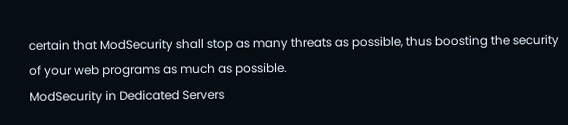certain that ModSecurity shall stop as many threats as possible, thus boosting the security of your web programs as much as possible.
ModSecurity in Dedicated Servers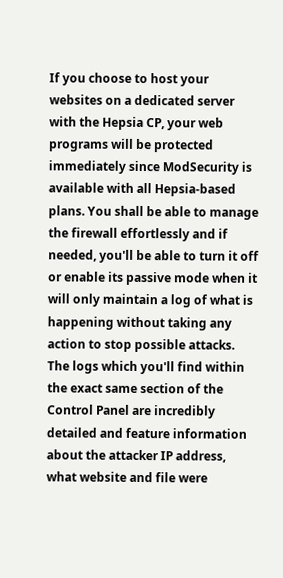If you choose to host your websites on a dedicated server with the Hepsia CP, your web programs will be protected immediately since ModSecurity is available with all Hepsia-based plans. You shall be able to manage the firewall effortlessly and if needed, you'll be able to turn it off or enable its passive mode when it will only maintain a log of what is happening without taking any action to stop possible attacks. The logs which you'll find within the exact same section of the Control Panel are incredibly detailed and feature information about the attacker IP address, what website and file were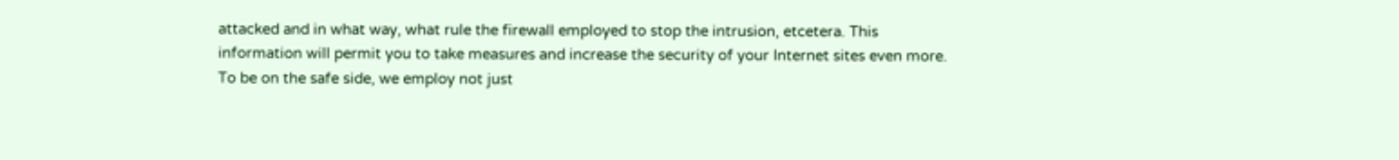attacked and in what way, what rule the firewall employed to stop the intrusion, etcetera. This information will permit you to take measures and increase the security of your Internet sites even more. To be on the safe side, we employ not just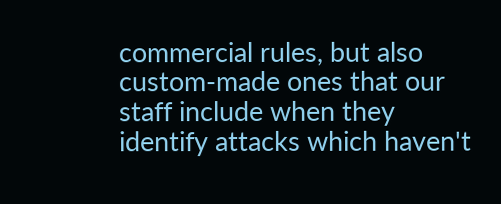commercial rules, but also custom-made ones that our staff include when they identify attacks which haven't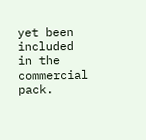yet been included in the commercial pack.